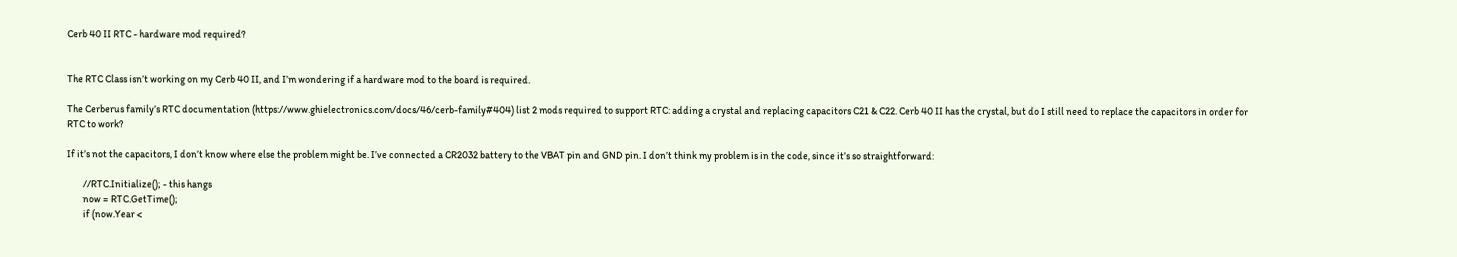Cerb 40 II RTC - hardware mod required?


The RTC Class isn’t working on my Cerb 40 II, and I’m wondering if a hardware mod to the board is required.

The Cerberus family’s RTC documentation (https://www.ghielectronics.com/docs/46/cerb-family#404) list 2 mods required to support RTC: adding a crystal and replacing capacitors C21 & C22. Cerb 40 II has the crystal, but do I still need to replace the capacitors in order for RTC to work?

If it’s not the capacitors, I don’t know where else the problem might be. I’ve connected a CR2032 battery to the VBAT pin and GND pin. I don’t think my problem is in the code, since it’s so straightforward:

        //RTC.Initialize(); - this hangs
        now = RTC.GetTime();
        if (now.Year <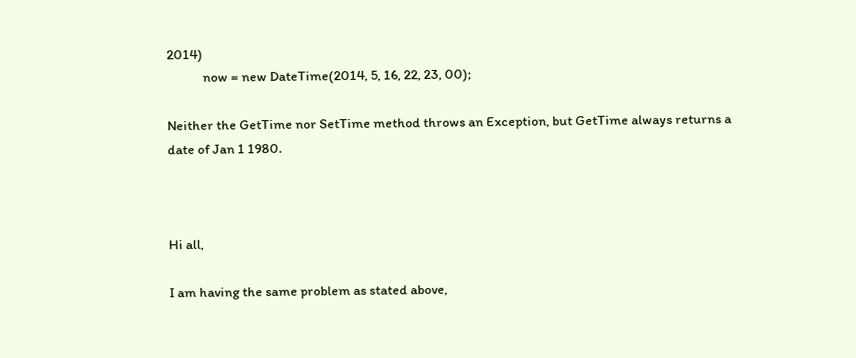2014)
            now = new DateTime(2014, 5, 16, 22, 23, 00);

Neither the GetTime nor SetTime method throws an Exception, but GetTime always returns a date of Jan 1 1980.



Hi all,

I am having the same problem as stated above,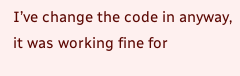I’ve change the code in anyway, it was working fine for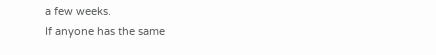a few weeks.
If anyone has the same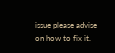issue please advise on how to fix it.